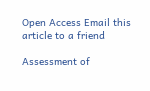Open Access Email this article to a friend

Assessment of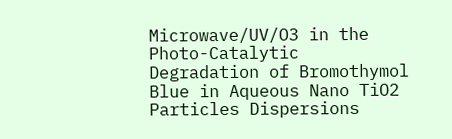Microwave/UV/O3 in the Photo-Catalytic Degradation of Bromothymol Blue in Aqueous Nano TiO2 Particles Dispersions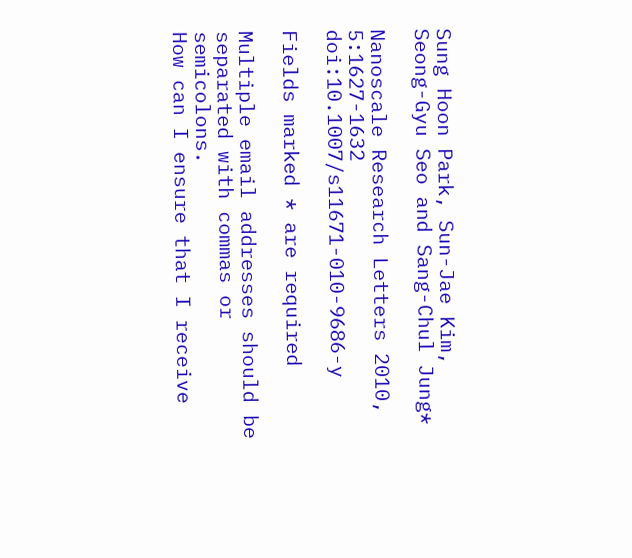Sung Hoon Park, Sun-Jae Kim, Seong-Gyu Seo and Sang-Chul Jung*

Nanoscale Research Letters 2010, 5:1627-1632  doi:10.1007/s11671-010-9686-y

Fields marked * are required

Multiple email addresses should be separated with commas or semicolons.
How can I ensure that I receive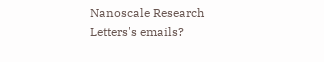Nanoscale Research Letters's emails?